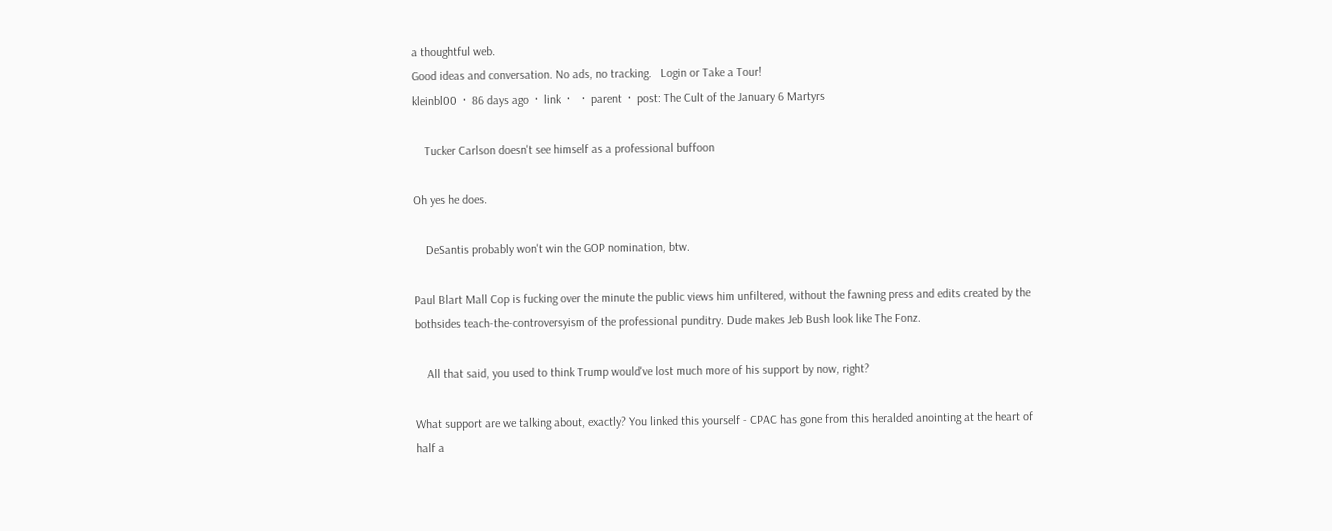a thoughtful web.
Good ideas and conversation. No ads, no tracking.   Login or Take a Tour!
kleinbl00  ·  86 days ago  ·  link  ·    ·  parent  ·  post: The Cult of the January 6 Martyrs

    Tucker Carlson doesn't see himself as a professional buffoon

Oh yes he does.

    DeSantis probably won't win the GOP nomination, btw.

Paul Blart Mall Cop is fucking over the minute the public views him unfiltered, without the fawning press and edits created by the bothsides teach-the-controversyism of the professional punditry. Dude makes Jeb Bush look like The Fonz.

    All that said, you used to think Trump would've lost much more of his support by now, right?

What support are we talking about, exactly? You linked this yourself - CPAC has gone from this heralded anointing at the heart of half a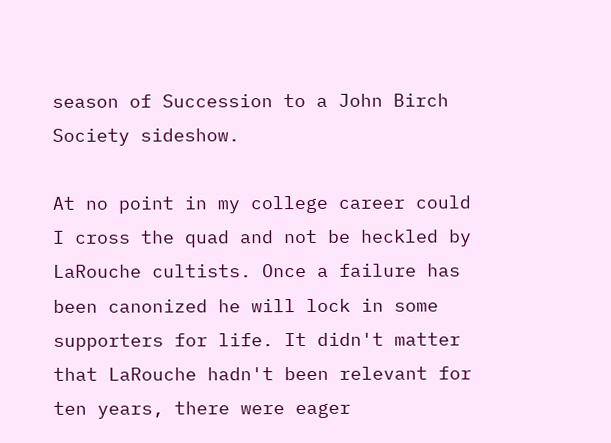season of Succession to a John Birch Society sideshow.

At no point in my college career could I cross the quad and not be heckled by LaRouche cultists. Once a failure has been canonized he will lock in some supporters for life. It didn't matter that LaRouche hadn't been relevant for ten years, there were eager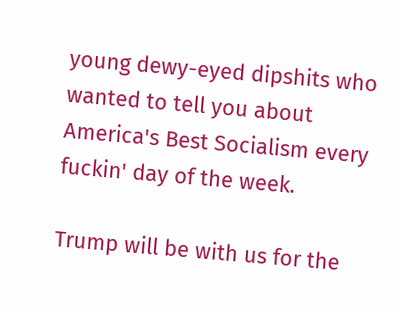young dewy-eyed dipshits who wanted to tell you about America's Best Socialism every fuckin' day of the week.

Trump will be with us for the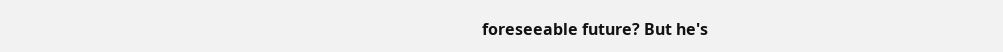foreseeable future? But he's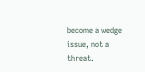become a wedge issue, not a threat.